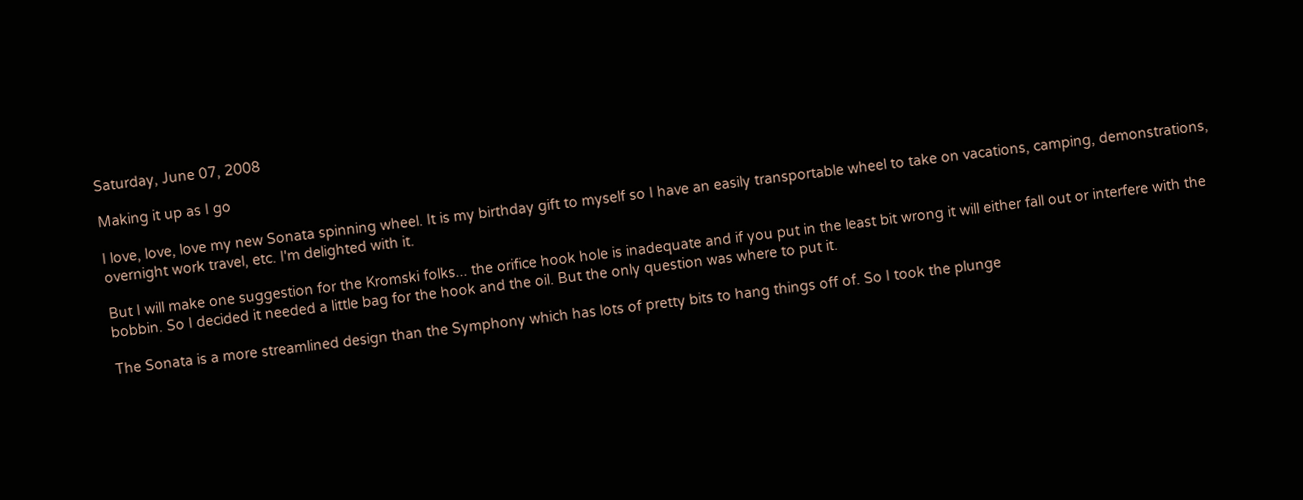Saturday, June 07, 2008

Making it up as I go

I love, love, love my new Sonata spinning wheel. It is my birthday gift to myself so I have an easily transportable wheel to take on vacations, camping, demonstrations, overnight work travel, etc. I'm delighted with it.

But I will make one suggestion for the Kromski folks... the orifice hook hole is inadequate and if you put in the least bit wrong it will either fall out or interfere with the bobbin. So I decided it needed a little bag for the hook and the oil. But the only question was where to put it.

The Sonata is a more streamlined design than the Symphony which has lots of pretty bits to hang things off of. So I took the plunge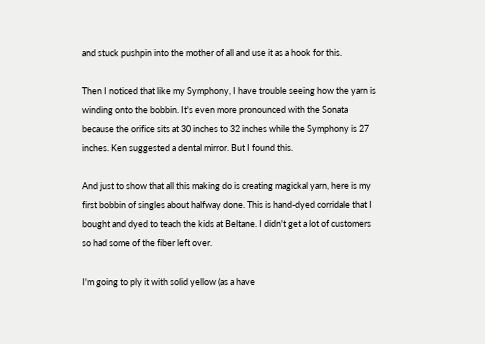and stuck pushpin into the mother of all and use it as a hook for this.

Then I noticed that like my Symphony, I have trouble seeing how the yarn is winding onto the bobbin. It's even more pronounced with the Sonata because the orifice sits at 30 inches to 32 inches while the Symphony is 27 inches. Ken suggested a dental mirror. But I found this.

And just to show that all this making do is creating magickal yarn, here is my first bobbin of singles about halfway done. This is hand-dyed corridale that I bought and dyed to teach the kids at Beltane. I didn't get a lot of customers so had some of the fiber left over.

I'm going to ply it with solid yellow (as a have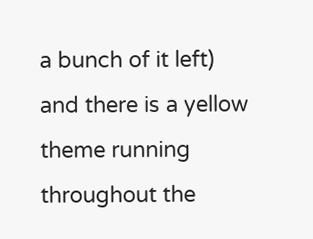a bunch of it left) and there is a yellow theme running throughout the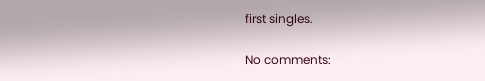first singles.

No comments: